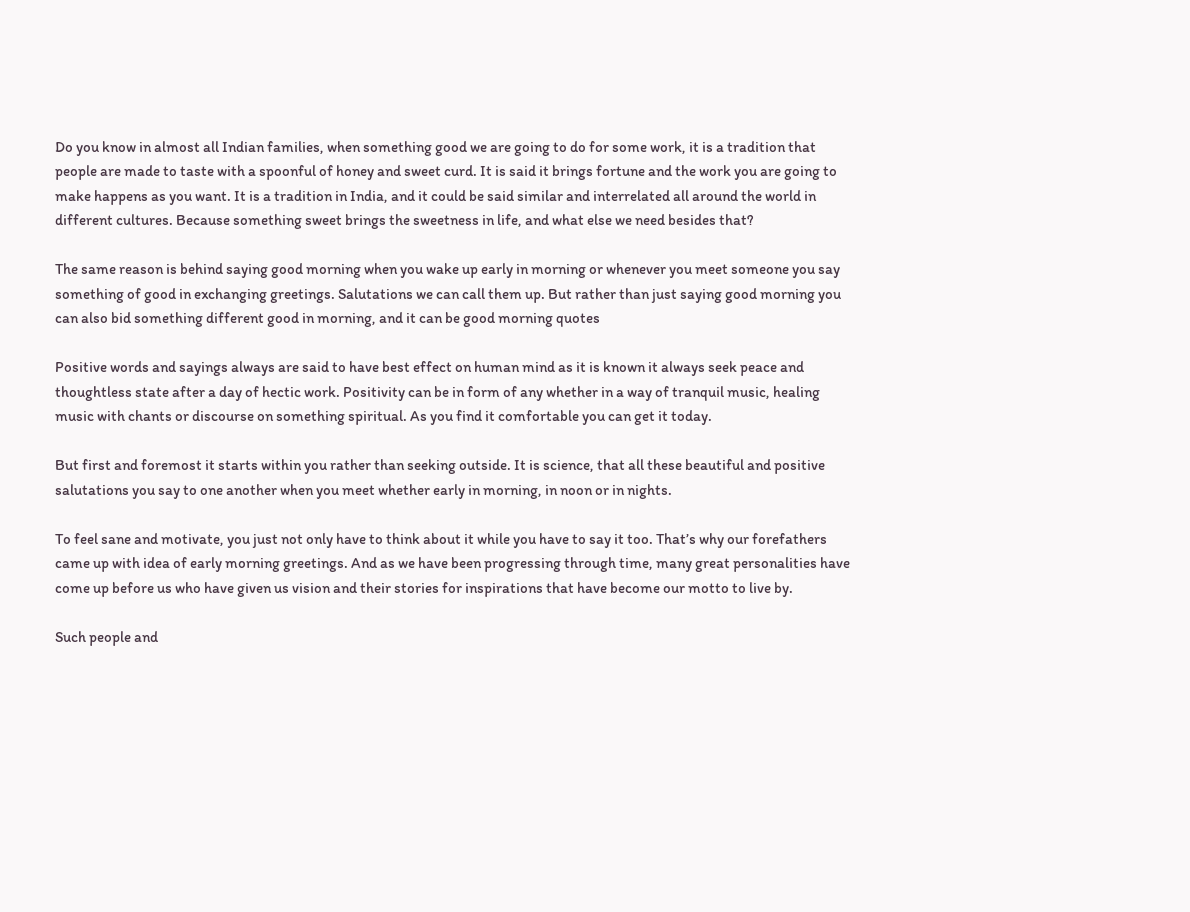Do you know in almost all Indian families, when something good we are going to do for some work, it is a tradition that people are made to taste with a spoonful of honey and sweet curd. It is said it brings fortune and the work you are going to make happens as you want. It is a tradition in India, and it could be said similar and interrelated all around the world in different cultures. Because something sweet brings the sweetness in life, and what else we need besides that?

The same reason is behind saying good morning when you wake up early in morning or whenever you meet someone you say something of good in exchanging greetings. Salutations we can call them up. But rather than just saying good morning you can also bid something different good in morning, and it can be good morning quotes

Positive words and sayings always are said to have best effect on human mind as it is known it always seek peace and thoughtless state after a day of hectic work. Positivity can be in form of any whether in a way of tranquil music, healing music with chants or discourse on something spiritual. As you find it comfortable you can get it today.

But first and foremost it starts within you rather than seeking outside. It is science, that all these beautiful and positive salutations you say to one another when you meet whether early in morning, in noon or in nights.

To feel sane and motivate, you just not only have to think about it while you have to say it too. That’s why our forefathers came up with idea of early morning greetings. And as we have been progressing through time, many great personalities have come up before us who have given us vision and their stories for inspirations that have become our motto to live by.

Such people and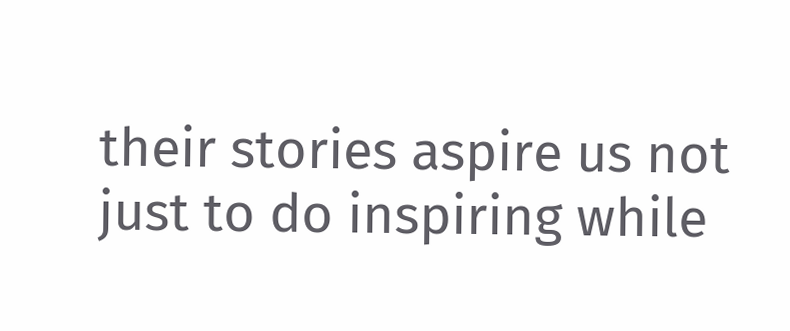their stories aspire us not just to do inspiring while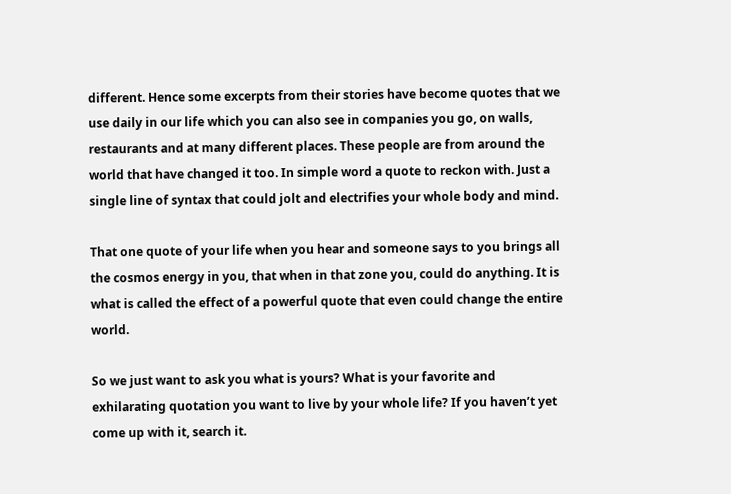different. Hence some excerpts from their stories have become quotes that we use daily in our life which you can also see in companies you go, on walls, restaurants and at many different places. These people are from around the world that have changed it too. In simple word a quote to reckon with. Just a single line of syntax that could jolt and electrifies your whole body and mind.

That one quote of your life when you hear and someone says to you brings all the cosmos energy in you, that when in that zone you, could do anything. It is what is called the effect of a powerful quote that even could change the entire world.

So we just want to ask you what is yours? What is your favorite and exhilarating quotation you want to live by your whole life? If you haven’t yet come up with it, search it.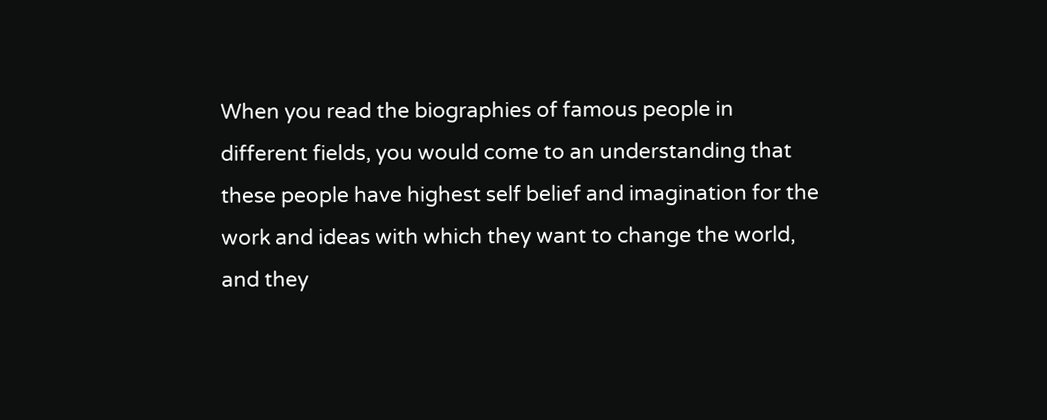When you read the biographies of famous people in different fields, you would come to an understanding that these people have highest self belief and imagination for the work and ideas with which they want to change the world, and they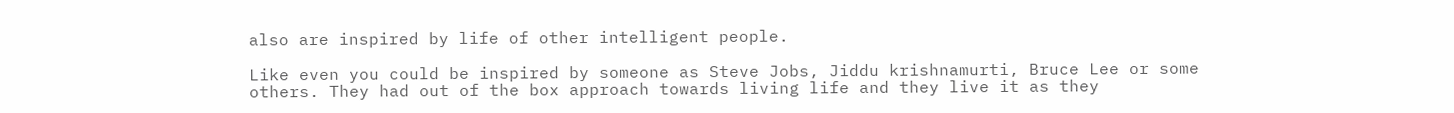also are inspired by life of other intelligent people.

Like even you could be inspired by someone as Steve Jobs, Jiddu krishnamurti, Bruce Lee or some others. They had out of the box approach towards living life and they live it as they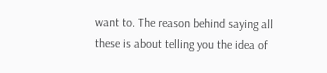want to. The reason behind saying all these is about telling you the idea of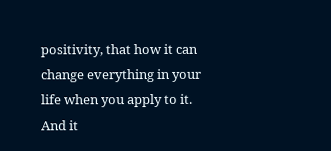positivity, that how it can change everything in your life when you apply to it. And it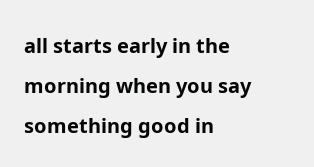all starts early in the morning when you say something good in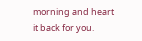morning and heart it back for you.